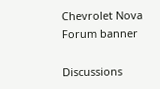Chevrolet Nova Forum banner

Discussions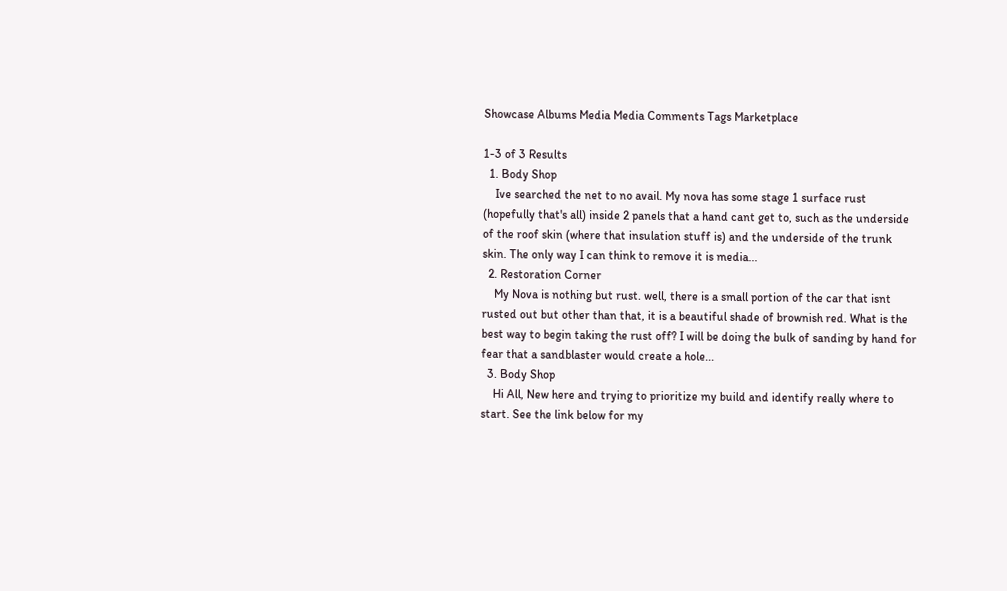Showcase Albums Media Media Comments Tags Marketplace

1-3 of 3 Results
  1. Body Shop
    Ive searched the net to no avail. My nova has some stage 1 surface rust (hopefully that's all) inside 2 panels that a hand cant get to, such as the underside of the roof skin (where that insulation stuff is) and the underside of the trunk skin. The only way I can think to remove it is media...
  2. Restoration Corner
    My Nova is nothing but rust. well, there is a small portion of the car that isnt rusted out but other than that, it is a beautiful shade of brownish red. What is the best way to begin taking the rust off? I will be doing the bulk of sanding by hand for fear that a sandblaster would create a hole...
  3. Body Shop
    Hi All, New here and trying to prioritize my build and identify really where to start. See the link below for my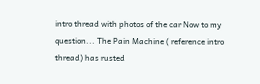intro thread with photos of the car Now to my question... The Pain Machine ( reference intro thread) has rusted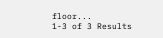floor...
1-3 of 3 Results